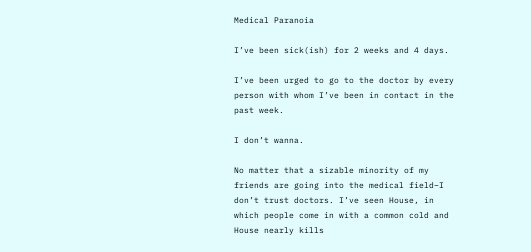Medical Paranoia

I’ve been sick(ish) for 2 weeks and 4 days.

I’ve been urged to go to the doctor by every person with whom I’ve been in contact in the past week.

I don’t wanna.

No matter that a sizable minority of my friends are going into the medical field–I don’t trust doctors. I’ve seen House, in which people come in with a common cold and House nearly kills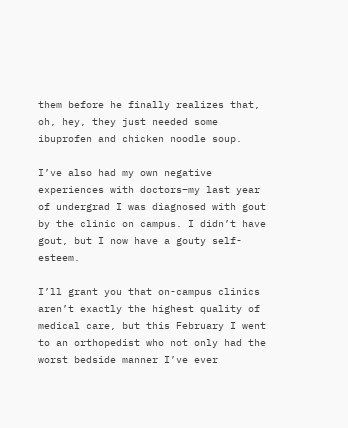them before he finally realizes that, oh, hey, they just needed some ibuprofen and chicken noodle soup.

I’ve also had my own negative experiences with doctors–my last year of undergrad I was diagnosed with gout by the clinic on campus. I didn’t have gout, but I now have a gouty self-esteem.

I’ll grant you that on-campus clinics aren’t exactly the highest quality of medical care, but this February I went to an orthopedist who not only had the worst bedside manner I’ve ever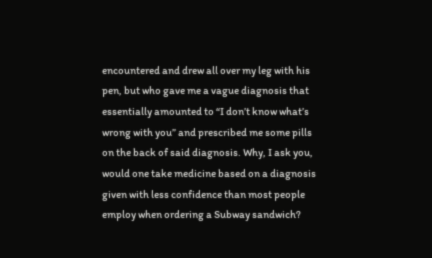encountered and drew all over my leg with his pen, but who gave me a vague diagnosis that essentially amounted to “I don’t know what’s wrong with you” and prescribed me some pills on the back of said diagnosis. Why, I ask you, would one take medicine based on a diagnosis given with less confidence than most people employ when ordering a Subway sandwich?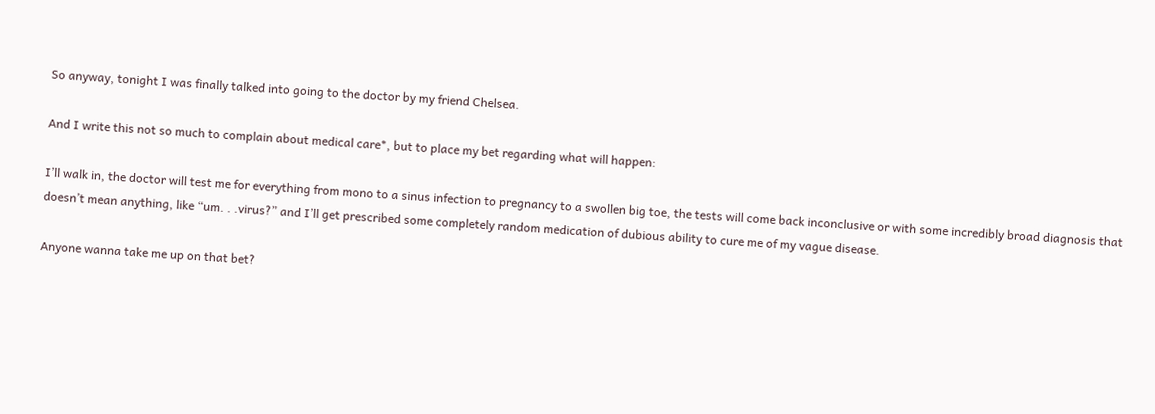So anyway, tonight I was finally talked into going to the doctor by my friend Chelsea.

And I write this not so much to complain about medical care*, but to place my bet regarding what will happen:

I’ll walk in, the doctor will test me for everything from mono to a sinus infection to pregnancy to a swollen big toe, the tests will come back inconclusive or with some incredibly broad diagnosis that doesn’t mean anything, like “um. . .virus?” and I’ll get prescribed some completely random medication of dubious ability to cure me of my vague disease.

Anyone wanna take me up on that bet?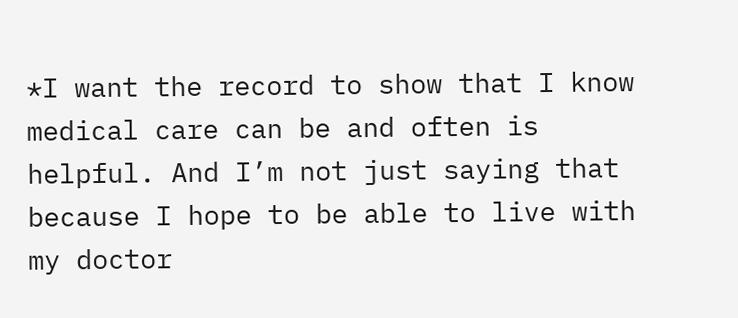*I want the record to show that I know medical care can be and often is helpful. And I’m not just saying that because I hope to be able to live with my doctor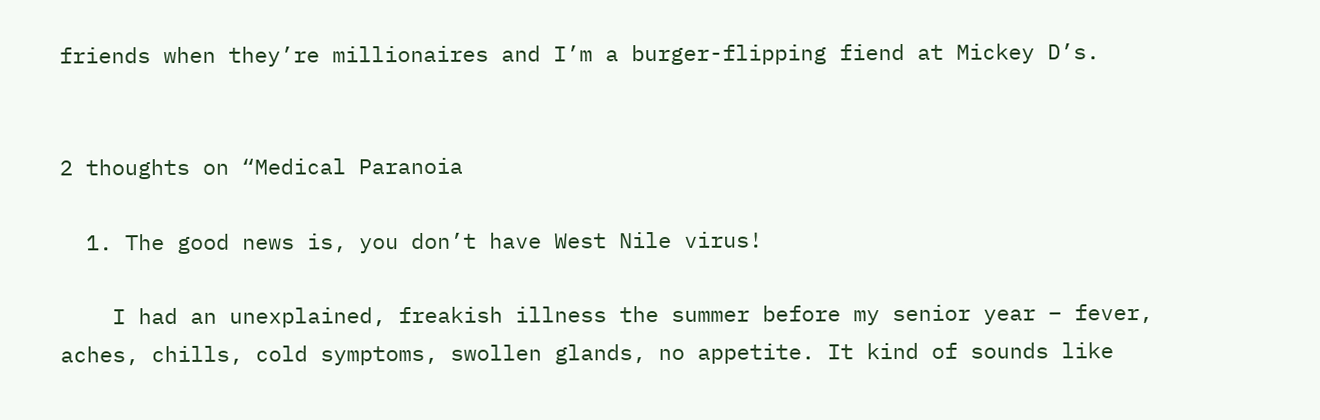friends when they’re millionaires and I’m a burger-flipping fiend at Mickey D’s.


2 thoughts on “Medical Paranoia

  1. The good news is, you don’t have West Nile virus!

    I had an unexplained, freakish illness the summer before my senior year – fever, aches, chills, cold symptoms, swollen glands, no appetite. It kind of sounds like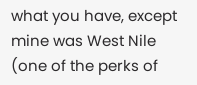what you have, except mine was West Nile (one of the perks of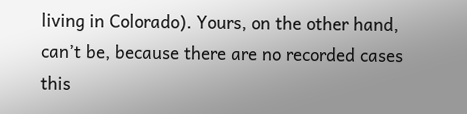living in Colorado). Yours, on the other hand, can’t be, because there are no recorded cases this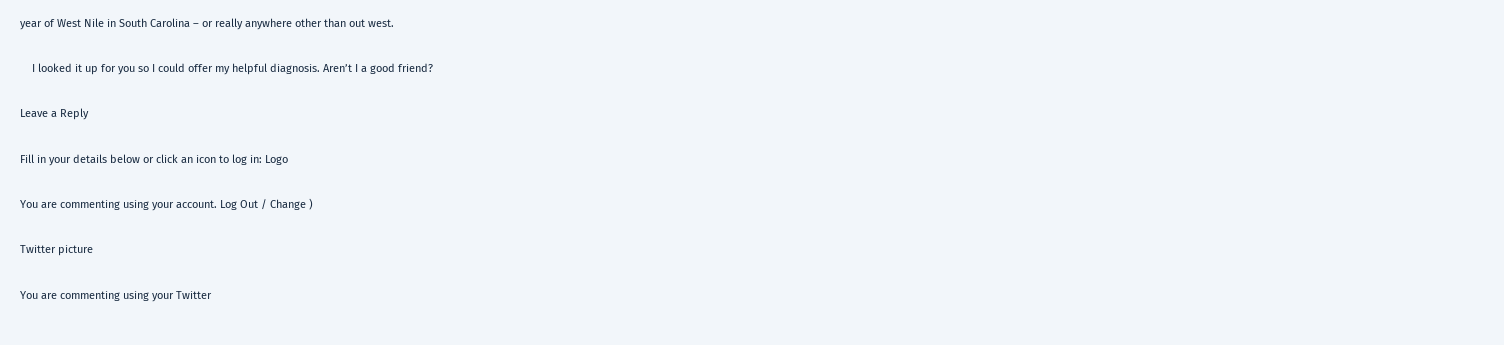year of West Nile in South Carolina – or really anywhere other than out west.

    I looked it up for you so I could offer my helpful diagnosis. Aren’t I a good friend?

Leave a Reply

Fill in your details below or click an icon to log in: Logo

You are commenting using your account. Log Out / Change )

Twitter picture

You are commenting using your Twitter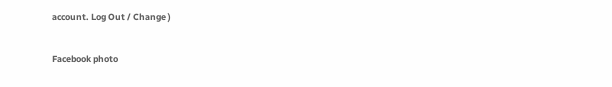account. Log Out / Change )

Facebook photo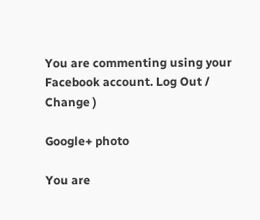You are commenting using your Facebook account. Log Out / Change )

Google+ photo

You are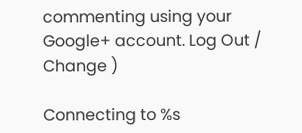commenting using your Google+ account. Log Out / Change )

Connecting to %s